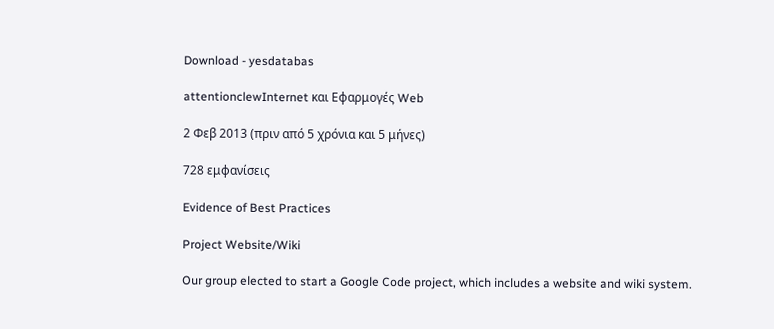Download - yesdatabas

attentionclewInternet και Εφαρμογές Web

2 Φεβ 2013 (πριν από 5 χρόνια και 5 μήνες)

728 εμφανίσεις

Evidence of Best Practices

Project Website/Wiki

Our group elected to start a Google Code project, which includes a website and wiki system.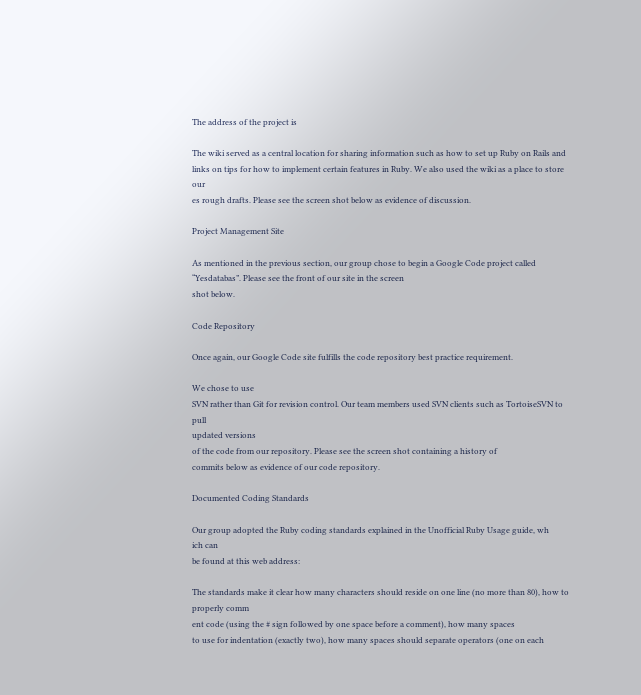The address of the project is

The wiki served as a central location for sharing information such as how to set up Ruby on Rails and
links on tips for how to implement certain features in Ruby. We also used the wiki as a place to store our
es rough drafts. Please see the screen shot below as evidence of discussion.

Project Management Site

As mentioned in the previous section, our group chose to begin a Google Code project called
“Yesdatabas”. Please see the front of our site in the screen
shot below.

Code Repository

Once again, our Google Code site fulfills the code repository best practice requirement.

We chose to use
SVN rather than Git for revision control. Our team members used SVN clients such as TortoiseSVN to pull
updated versions
of the code from our repository. Please see the screen shot containing a history of
commits below as evidence of our code repository.

Documented Coding Standards

Our group adopted the Ruby coding standards explained in the Unofficial Ruby Usage guide, wh
ich can
be found at this web address:

The standards make it clear how many characters should reside on one line (no more than 80), how to
properly comm
ent code (using the # sign followed by one space before a comment), how many spaces
to use for indentation (exactly two), how many spaces should separate operators (one on each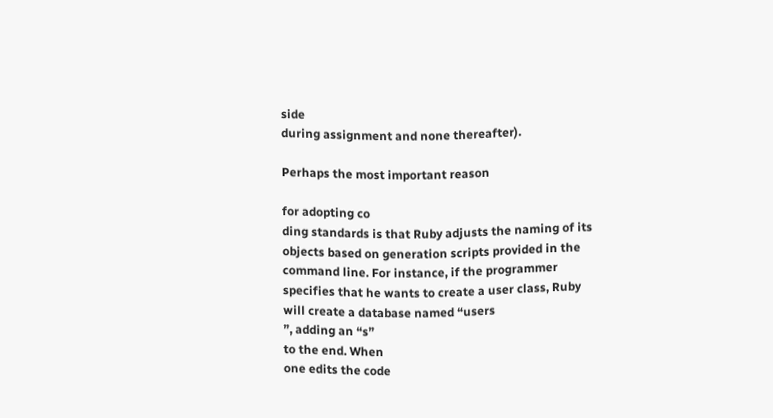side
during assignment and none thereafter).

Perhaps the most important reason

for adopting co
ding standards is that Ruby adjusts the naming of its
objects based on generation scripts provided in the command line. For instance, if the programmer
specifies that he wants to create a user class, Ruby will create a database named “users
”, adding an “s”
to the end. When
one edits the code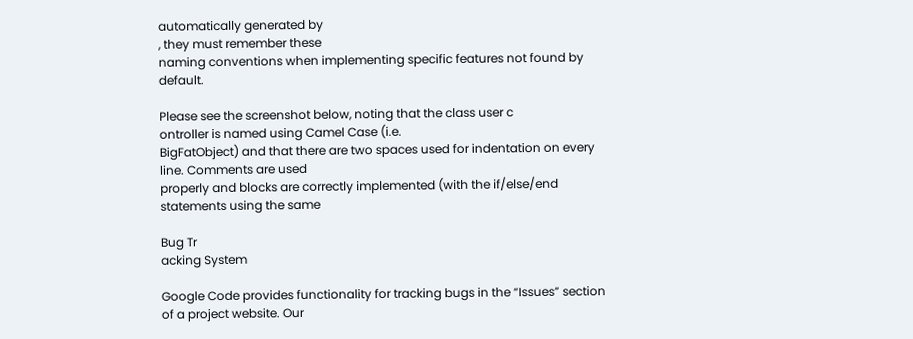automatically generated by
, they must remember these
naming conventions when implementing specific features not found by default.

Please see the screenshot below, noting that the class user c
ontroller is named using Camel Case (i.e.
BigFatObject) and that there are two spaces used for indentation on every line. Comments are used
properly and blocks are correctly implemented (with the if/else/end statements using the same

Bug Tr
acking System

Google Code provides functionality for tracking bugs in the “Issues” section of a project website. Our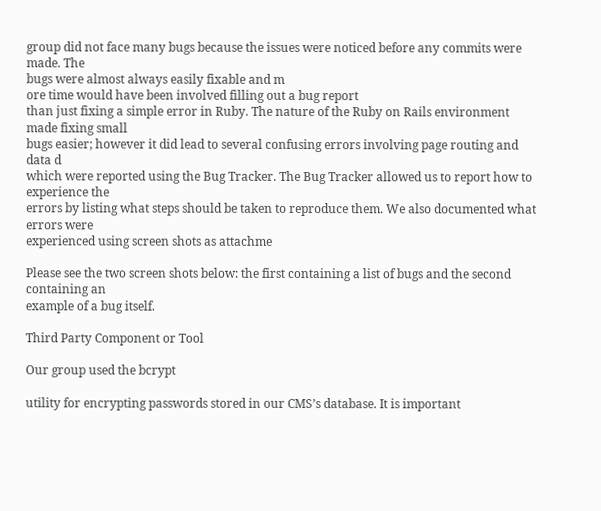group did not face many bugs because the issues were noticed before any commits were made. The
bugs were almost always easily fixable and m
ore time would have been involved filling out a bug report
than just fixing a simple error in Ruby. The nature of the Ruby on Rails environment made fixing small
bugs easier; however it did lead to several confusing errors involving page routing and data d
which were reported using the Bug Tracker. The Bug Tracker allowed us to report how to experience the
errors by listing what steps should be taken to reproduce them. We also documented what errors were
experienced using screen shots as attachme

Please see the two screen shots below: the first containing a list of bugs and the second
containing an
example of a bug itself.

Third Party Component or Tool

Our group used the bcrypt

utility for encrypting passwords stored in our CMS’s database. It is important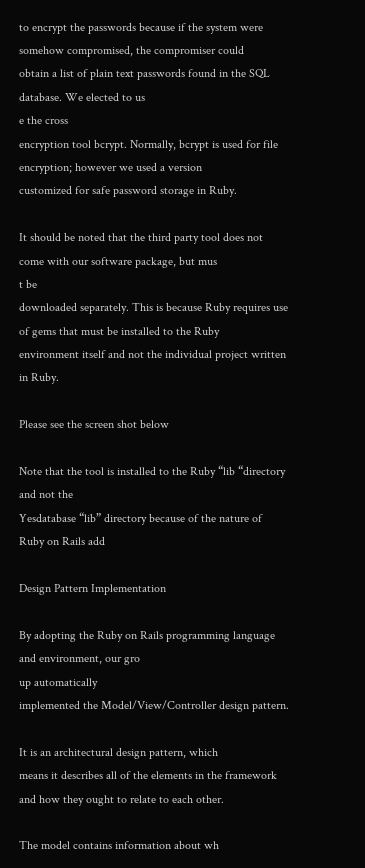to encrypt the passwords because if the system were somehow compromised, the compromiser could
obtain a list of plain text passwords found in the SQL database. We elected to us
e the cross
encryption tool bcrypt. Normally, bcrypt is used for file encryption; however we used a version
customized for safe password storage in Ruby.

It should be noted that the third party tool does not come with our software package, but mus
t be
downloaded separately. This is because Ruby requires use of gems that must be installed to the Ruby
environment itself and not the individual project written in Ruby.

Please see the screen shot below

Note that the tool is installed to the Ruby “lib “directory and not the
Yesdatabase “lib” directory because of the nature of Ruby on Rails add

Design Pattern Implementation

By adopting the Ruby on Rails programming language and environment, our gro
up automatically
implemented the Model/View/Controller design pattern.

It is an architectural design pattern, which
means it describes all of the elements in the framework and how they ought to relate to each other.

The model contains information about wh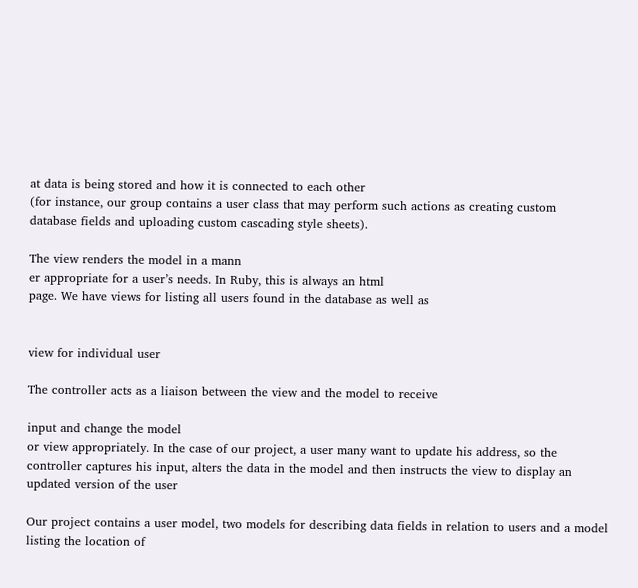at data is being stored and how it is connected to each other
(for instance, our group contains a user class that may perform such actions as creating custom
database fields and uploading custom cascading style sheets).

The view renders the model in a mann
er appropriate for a user’s needs. In Ruby, this is always an html
page. We have views for listing all users found in the database as well as


view for individual user

The controller acts as a liaison between the view and the model to receive

input and change the model
or view appropriately. In the case of our project, a user many want to update his address, so the
controller captures his input, alters the data in the model and then instructs the view to display an
updated version of the user

Our project contains a user model, two models for describing data fields in relation to users and a model
listing the location of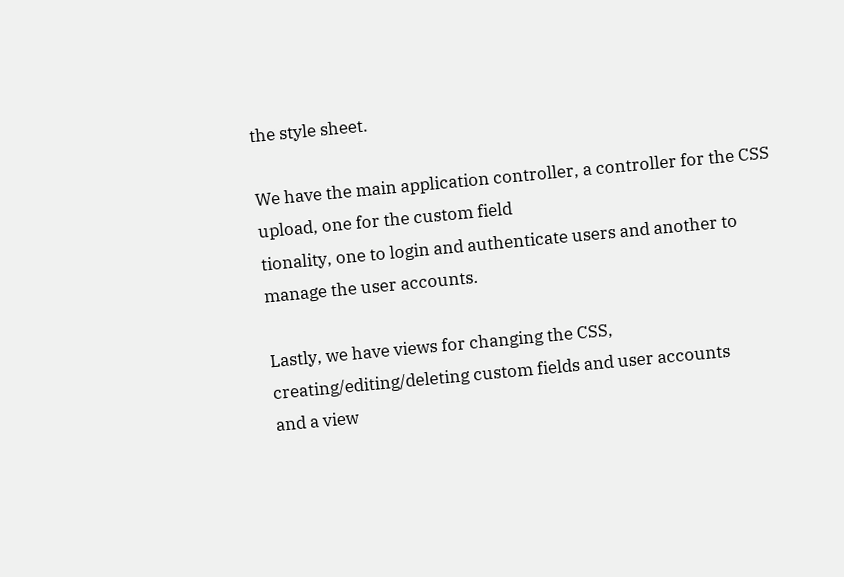the style sheet.

We have the main application controller, a controller for the CSS upload, one for the custom field
tionality, one to login and authenticate users and another to manage the user accounts.

Lastly, we have views for changing the CSS, creating/editing/deleting custom fields and user accounts
and a view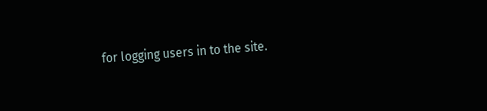for logging users in to the site.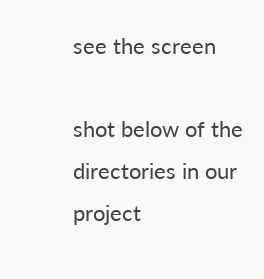see the screen

shot below of the directories in our project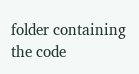folder containing the code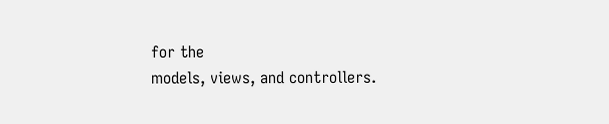for the
models, views, and controllers.